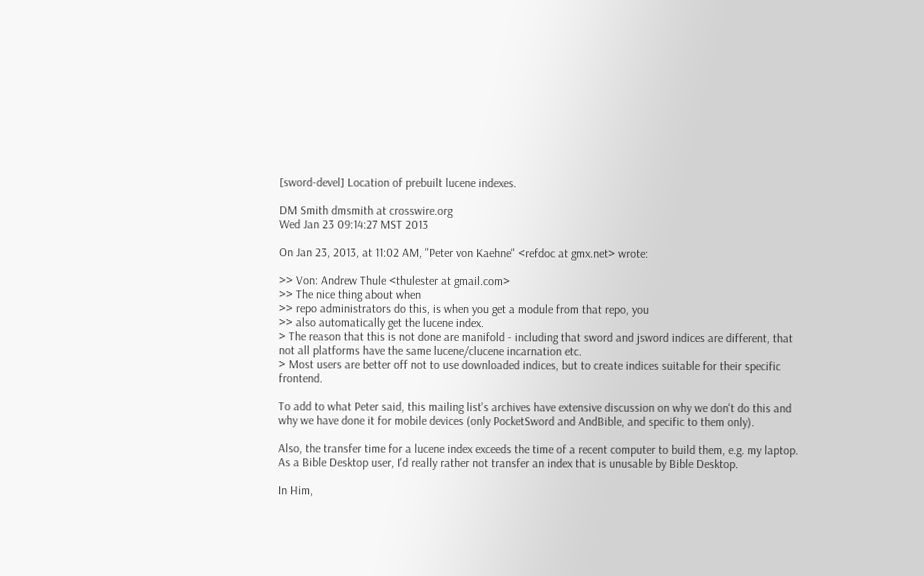[sword-devel] Location of prebuilt lucene indexes.

DM Smith dmsmith at crosswire.org
Wed Jan 23 09:14:27 MST 2013

On Jan 23, 2013, at 11:02 AM, "Peter von Kaehne" <refdoc at gmx.net> wrote:

>> Von: Andrew Thule <thulester at gmail.com>
>> The nice thing about when
>> repo administrators do this, is when you get a module from that repo, you
>> also automatically get the lucene index.
> The reason that this is not done are manifold - including that sword and jsword indices are different, that not all platforms have the same lucene/clucene incarnation etc.
> Most users are better off not to use downloaded indices, but to create indices suitable for their specific frontend.

To add to what Peter said, this mailing list's archives have extensive discussion on why we don't do this and why we have done it for mobile devices (only PocketSword and AndBible, and specific to them only).

Also, the transfer time for a lucene index exceeds the time of a recent computer to build them, e.g. my laptop. As a Bible Desktop user, I'd really rather not transfer an index that is unusable by Bible Desktop.

In Him,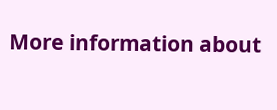More information about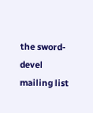the sword-devel mailing list